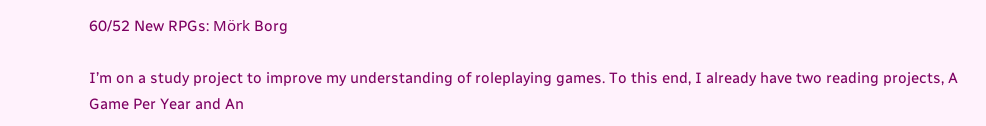60/52 New RPGs: Mörk Borg

I’m on a study project to improve my understanding of roleplaying games. To this end, I already have two reading projects, A Game Per Year and An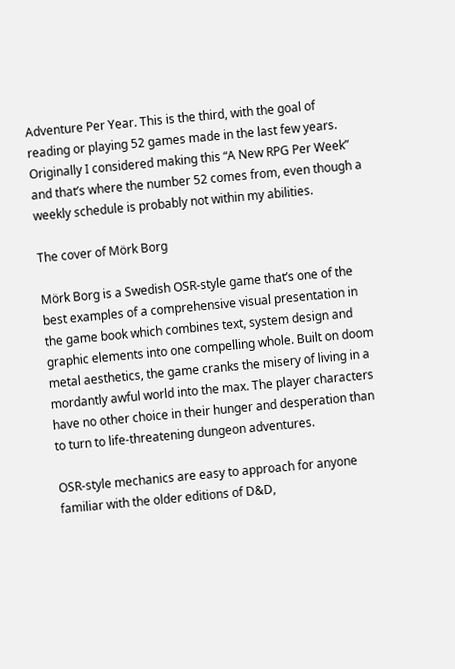Adventure Per Year. This is the third, with the goal of reading or playing 52 games made in the last few years. Originally I considered making this “A New RPG Per Week” and that’s where the number 52 comes from, even though a weekly schedule is probably not within my abilities.

The cover of Mörk Borg

Mörk Borg is a Swedish OSR-style game that’s one of the best examples of a comprehensive visual presentation in the game book which combines text, system design and graphic elements into one compelling whole. Built on doom metal aesthetics, the game cranks the misery of living in a mordantly awful world into the max. The player characters have no other choice in their hunger and desperation than to turn to life-threatening dungeon adventures.

OSR-style mechanics are easy to approach for anyone familiar with the older editions of D&D,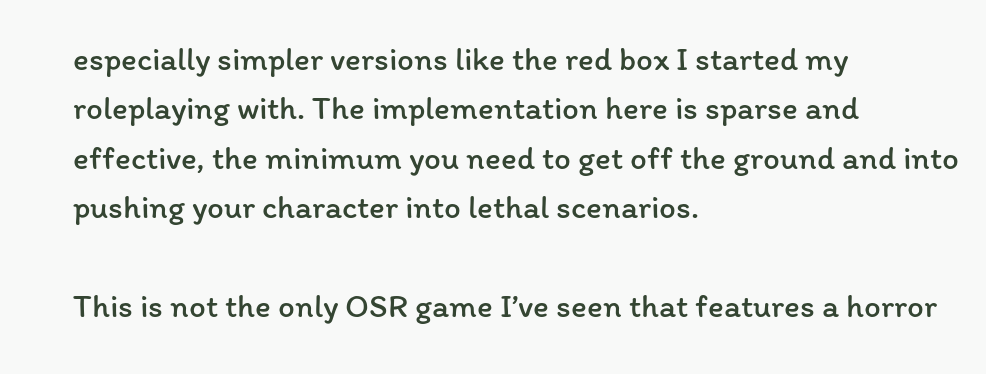especially simpler versions like the red box I started my roleplaying with. The implementation here is sparse and effective, the minimum you need to get off the ground and into pushing your character into lethal scenarios.

This is not the only OSR game I’ve seen that features a horror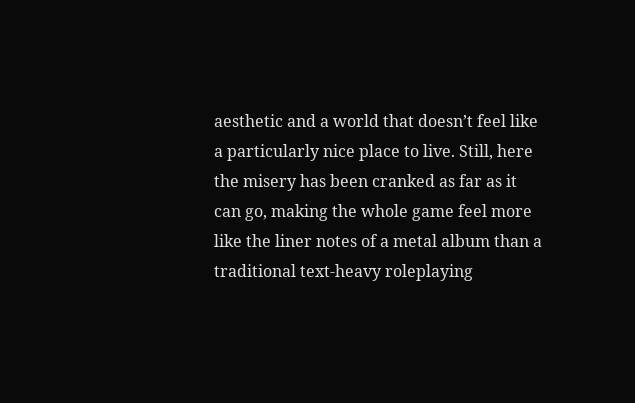aesthetic and a world that doesn’t feel like a particularly nice place to live. Still, here the misery has been cranked as far as it can go, making the whole game feel more like the liner notes of a metal album than a traditional text-heavy roleplaying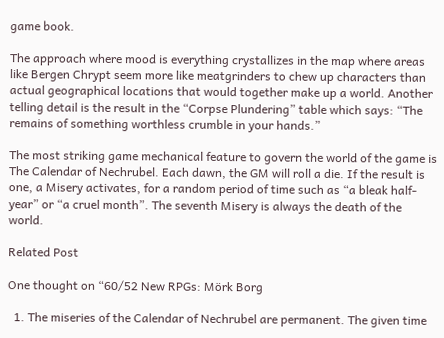game book.

The approach where mood is everything crystallizes in the map where areas like Bergen Chrypt seem more like meatgrinders to chew up characters than actual geographical locations that would together make up a world. Another telling detail is the result in the “Corpse Plundering” table which says: “The remains of something worthless crumble in your hands.”

The most striking game mechanical feature to govern the world of the game is The Calendar of Nechrubel. Each dawn, the GM will roll a die. If the result is one, a Misery activates, for a random period of time such as “a bleak half-year” or “a cruel month”. The seventh Misery is always the death of the world.

Related Post

One thought on “60/52 New RPGs: Mörk Borg

  1. The miseries of the Calendar of Nechrubel are permanent. The given time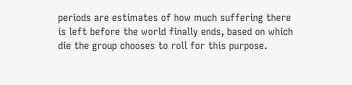periods are estimates of how much suffering there is left before the world finally ends, based on which die the group chooses to roll for this purpose.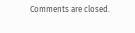Comments are closed.